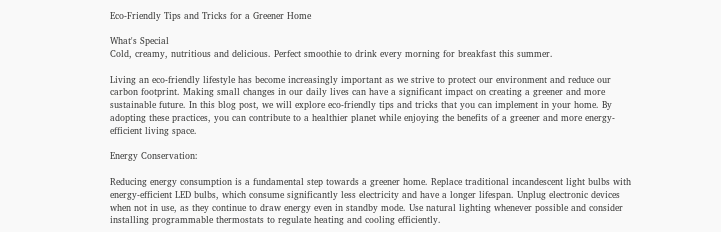Eco-Friendly Tips and Tricks for a Greener Home

What's Special
Cold, creamy, nutritious and delicious. Perfect smoothie to drink every morning for breakfast this summer.

Living an eco-friendly lifestyle has become increasingly important as we strive to protect our environment and reduce our carbon footprint. Making small changes in our daily lives can have a significant impact on creating a greener and more sustainable future. In this blog post, we will explore eco-friendly tips and tricks that you can implement in your home. By adopting these practices, you can contribute to a healthier planet while enjoying the benefits of a greener and more energy-efficient living space.

Energy Conservation:

Reducing energy consumption is a fundamental step towards a greener home. Replace traditional incandescent light bulbs with energy-efficient LED bulbs, which consume significantly less electricity and have a longer lifespan. Unplug electronic devices when not in use, as they continue to draw energy even in standby mode. Use natural lighting whenever possible and consider installing programmable thermostats to regulate heating and cooling efficiently.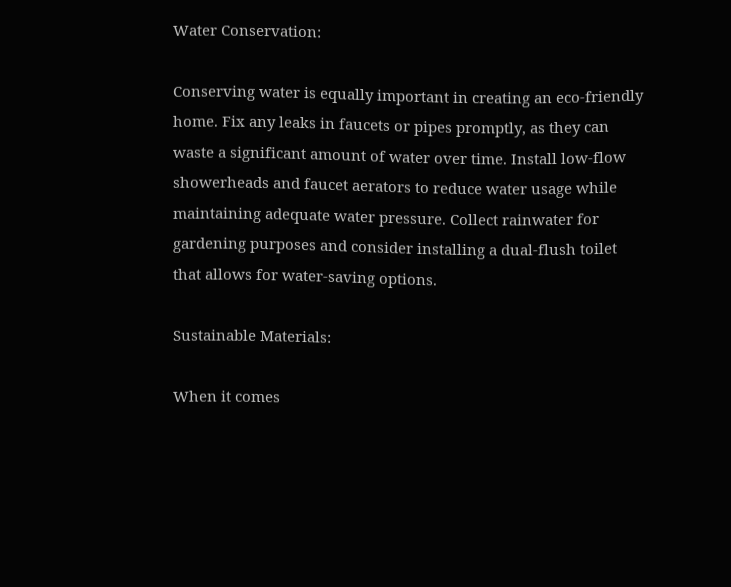Water Conservation:

Conserving water is equally important in creating an eco-friendly home. Fix any leaks in faucets or pipes promptly, as they can waste a significant amount of water over time. Install low-flow showerheads and faucet aerators to reduce water usage while maintaining adequate water pressure. Collect rainwater for gardening purposes and consider installing a dual-flush toilet that allows for water-saving options.

Sustainable Materials:

When it comes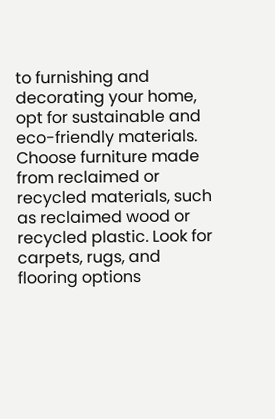to furnishing and decorating your home, opt for sustainable and eco-friendly materials. Choose furniture made from reclaimed or recycled materials, such as reclaimed wood or recycled plastic. Look for carpets, rugs, and flooring options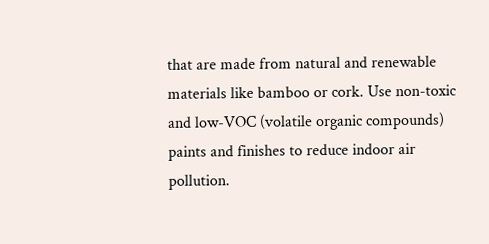that are made from natural and renewable materials like bamboo or cork. Use non-toxic and low-VOC (volatile organic compounds) paints and finishes to reduce indoor air pollution.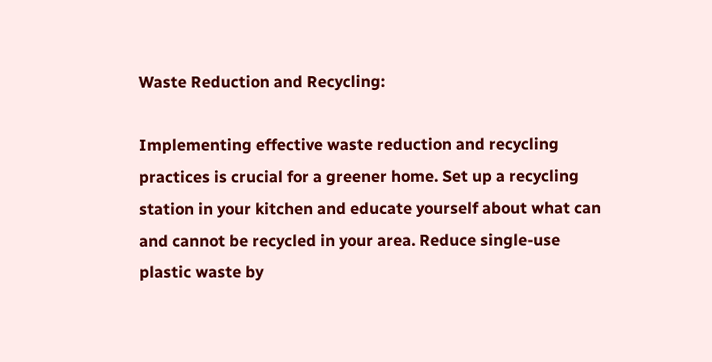Waste Reduction and Recycling:

Implementing effective waste reduction and recycling practices is crucial for a greener home. Set up a recycling station in your kitchen and educate yourself about what can and cannot be recycled in your area. Reduce single-use plastic waste by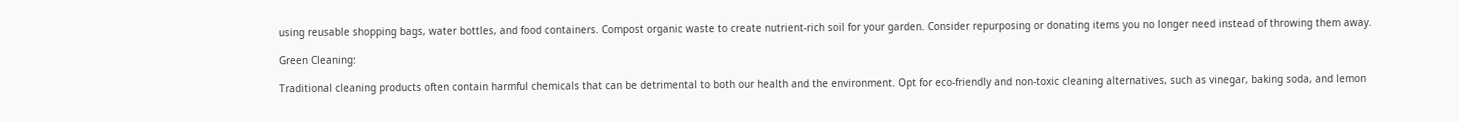using reusable shopping bags, water bottles, and food containers. Compost organic waste to create nutrient-rich soil for your garden. Consider repurposing or donating items you no longer need instead of throwing them away.

Green Cleaning:

Traditional cleaning products often contain harmful chemicals that can be detrimental to both our health and the environment. Opt for eco-friendly and non-toxic cleaning alternatives, such as vinegar, baking soda, and lemon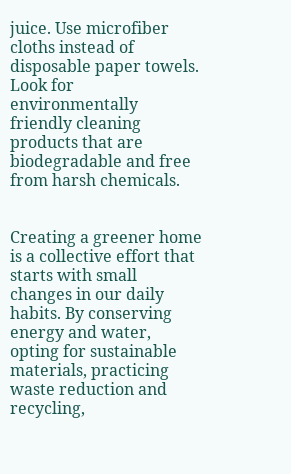juice. Use microfiber cloths instead of disposable paper towels. Look for environmentally friendly cleaning products that are biodegradable and free from harsh chemicals.


Creating a greener home is a collective effort that starts with small changes in our daily habits. By conserving energy and water, opting for sustainable materials, practicing waste reduction and recycling,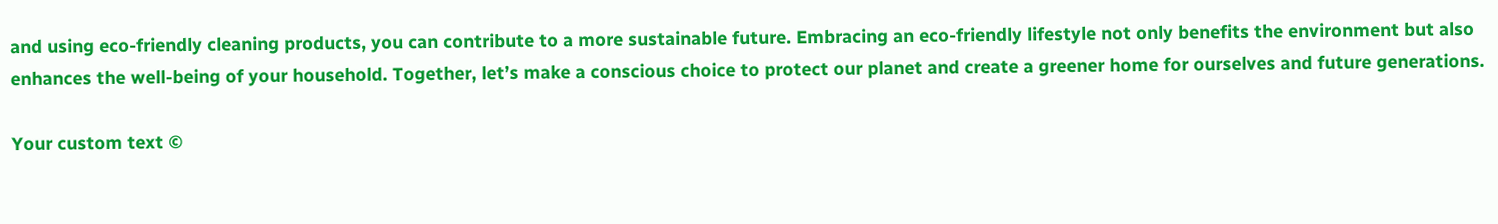and using eco-friendly cleaning products, you can contribute to a more sustainable future. Embracing an eco-friendly lifestyle not only benefits the environment but also enhances the well-being of your household. Together, let’s make a conscious choice to protect our planet and create a greener home for ourselves and future generations.

Your custom text ©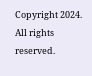Copyright 2024. All rights reserved.